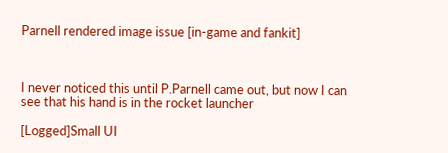Parnell rendered image issue [in-game and fankit]



I never noticed this until P.Parnell came out, but now I can see that his hand is in the rocket launcher

[Logged]Small UI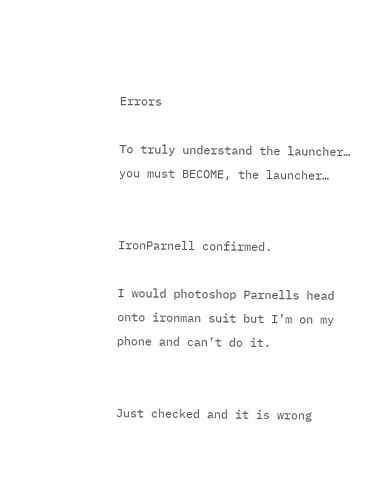Errors

To truly understand the launcher… you must BECOME, the launcher…


IronParnell confirmed.

I would photoshop Parnells head onto ironman suit but I’m on my phone and can’t do it.


Just checked and it is wrong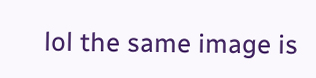lol the same image is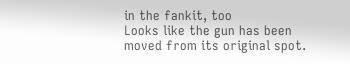in the fankit, too
Looks like the gun has been moved from its original spot.